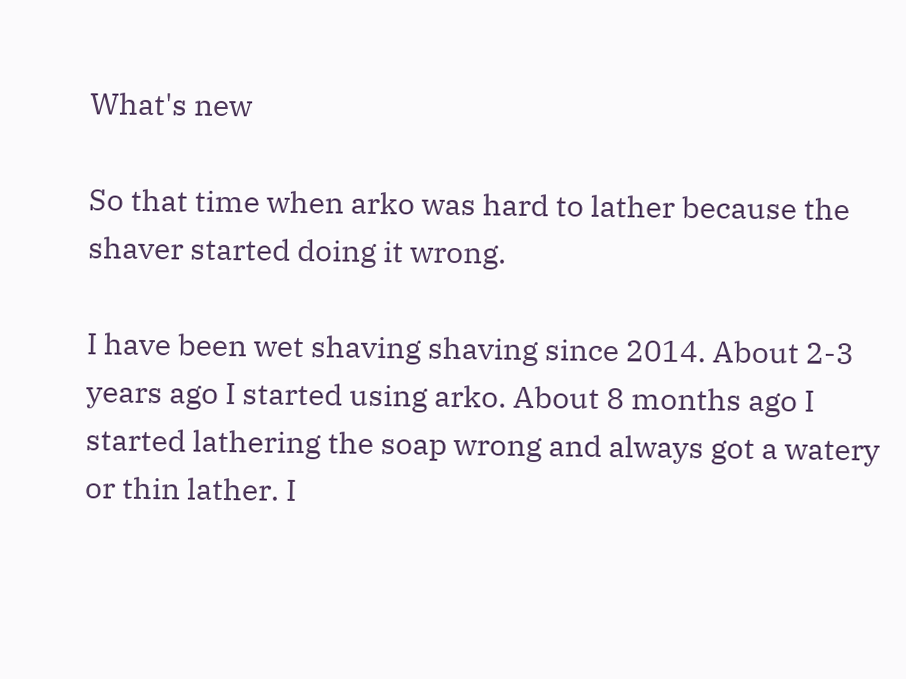What's new

So that time when arko was hard to lather because the shaver started doing it wrong.

I have been wet shaving shaving since 2014. About 2-3 years ago I started using arko. About 8 months ago I started lathering the soap wrong and always got a watery or thin lather. I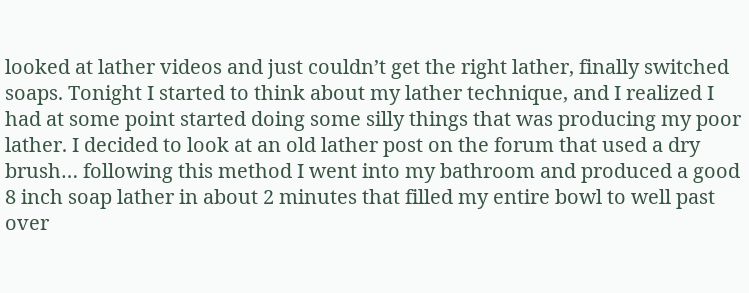looked at lather videos and just couldn’t get the right lather, finally switched soaps. Tonight I started to think about my lather technique, and I realized I had at some point started doing some silly things that was producing my poor lather. I decided to look at an old lather post on the forum that used a dry brush… following this method I went into my bathroom and produced a good 8 inch soap lather in about 2 minutes that filled my entire bowl to well past over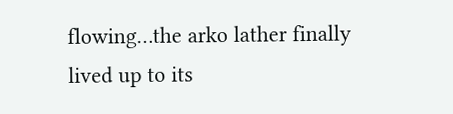flowing…the arko lather finally lived up to its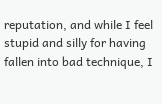reputation, and while I feel stupid and silly for having fallen into bad technique, I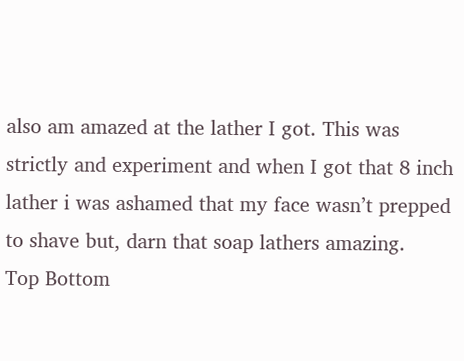also am amazed at the lather I got. This was strictly and experiment and when I got that 8 inch lather i was ashamed that my face wasn’t prepped to shave but, darn that soap lathers amazing.
Top Bottom